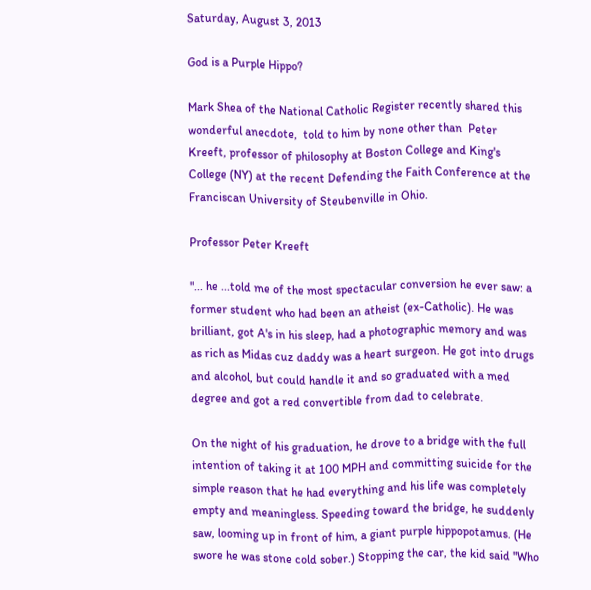Saturday, August 3, 2013

God is a Purple Hippo?

Mark Shea of the National Catholic Register recently shared this wonderful anecdote,  told to him by none other than  Peter Kreeft, professor of philosophy at Boston College and King's College (NY) at the recent Defending the Faith Conference at the Franciscan University of Steubenville in Ohio.

Professor Peter Kreeft

"... he ...told me of the most spectacular conversion he ever saw: a former student who had been an atheist (ex-Catholic). He was brilliant, got A's in his sleep, had a photographic memory and was as rich as Midas cuz daddy was a heart surgeon. He got into drugs and alcohol, but could handle it and so graduated with a med degree and got a red convertible from dad to celebrate.

On the night of his graduation, he drove to a bridge with the full intention of taking it at 100 MPH and committing suicide for the simple reason that he had everything and his life was completely empty and meaningless. Speeding toward the bridge, he suddenly saw, looming up in front of him, a giant purple hippopotamus. (He swore he was stone cold sober.) Stopping the car, the kid said "Who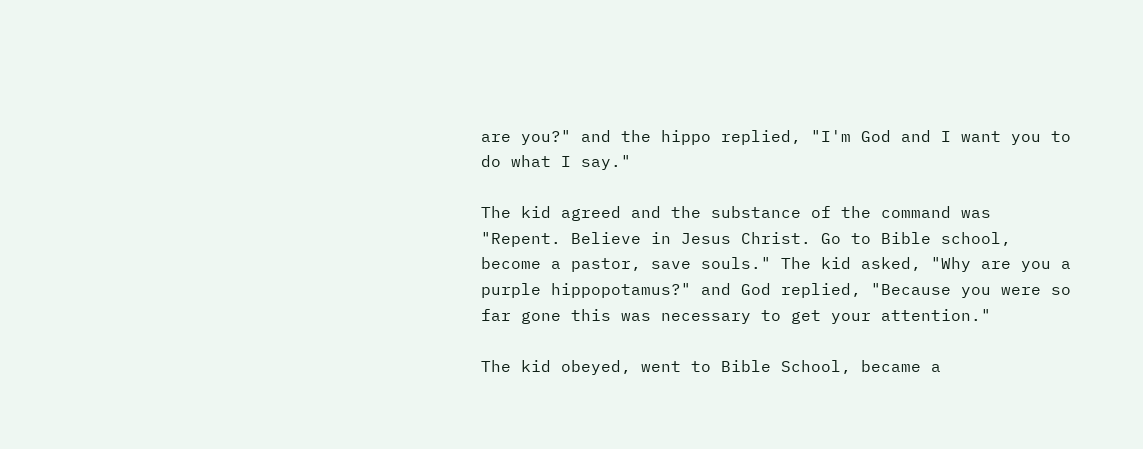are you?" and the hippo replied, "I'm God and I want you to do what I say."

The kid agreed and the substance of the command was "Repent. Believe in Jesus Christ. Go to Bible school, become a pastor, save souls." The kid asked, "Why are you a purple hippopotamus?" and God replied, "Because you were so far gone this was necessary to get your attention."

The kid obeyed, went to Bible School, became a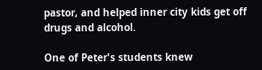pastor, and helped inner city kids get off drugs and alcohol.

One of Peter's students knew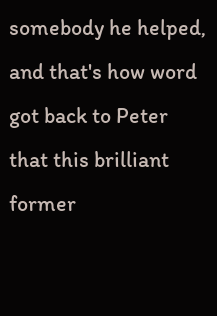somebody he helped, and that's how word got back to Peter that this brilliant former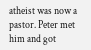atheist was now a pastor. Peter met him and got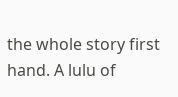the whole story first hand. A lulu of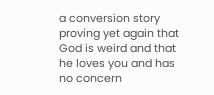a conversion story proving yet again that God is weird and that he loves you and has no concern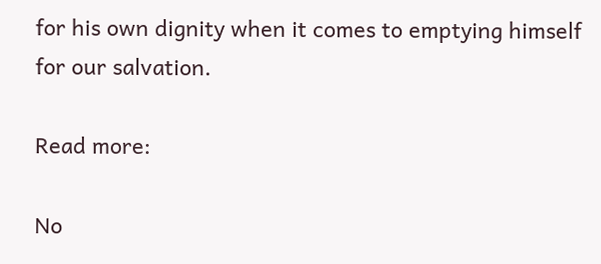for his own dignity when it comes to emptying himself for our salvation.

Read more:

No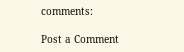comments:

Post a Comment